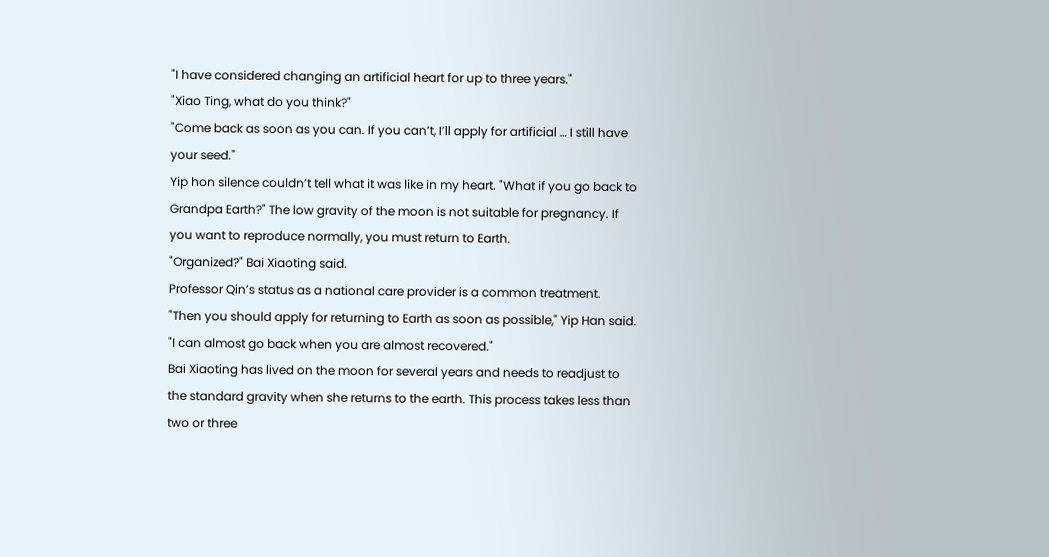"I have considered changing an artificial heart for up to three years."
"Xiao Ting, what do you think?"
"Come back as soon as you can. If you can’t, I’ll apply for artificial … I still have your seed."
Yip hon silence couldn’t tell what it was like in my heart. "What if you go back to Grandpa Earth?" The low gravity of the moon is not suitable for pregnancy. If you want to reproduce normally, you must return to Earth.
"Organized?" Bai Xiaoting said.
Professor Qin’s status as a national care provider is a common treatment.
"Then you should apply for returning to Earth as soon as possible," Yip Han said. "I can almost go back when you are almost recovered."
Bai Xiaoting has lived on the moon for several years and needs to readjust to the standard gravity when she returns to the earth. This process takes less than two or three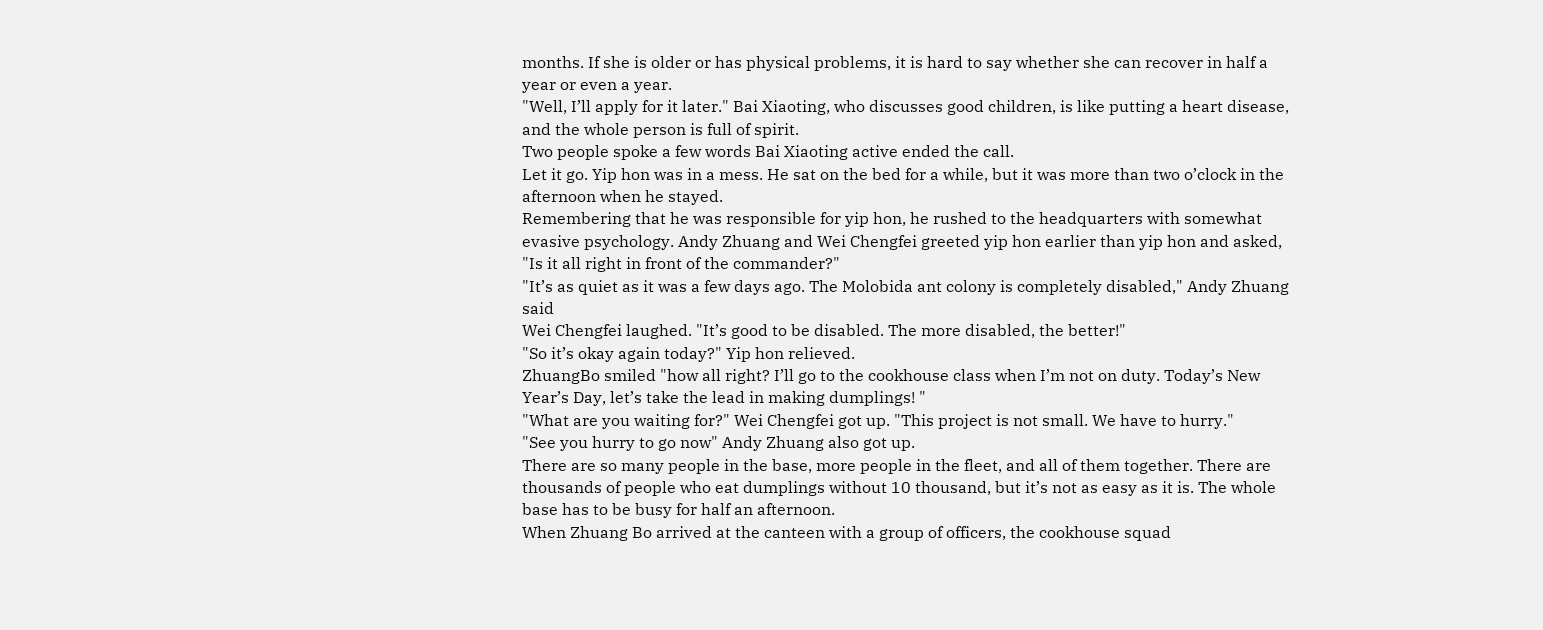months. If she is older or has physical problems, it is hard to say whether she can recover in half a year or even a year.
"Well, I’ll apply for it later." Bai Xiaoting, who discusses good children, is like putting a heart disease, and the whole person is full of spirit.
Two people spoke a few words Bai Xiaoting active ended the call.
Let it go. Yip hon was in a mess. He sat on the bed for a while, but it was more than two o’clock in the afternoon when he stayed.
Remembering that he was responsible for yip hon, he rushed to the headquarters with somewhat evasive psychology. Andy Zhuang and Wei Chengfei greeted yip hon earlier than yip hon and asked, "Is it all right in front of the commander?"
"It’s as quiet as it was a few days ago. The Molobida ant colony is completely disabled," Andy Zhuang said
Wei Chengfei laughed. "It’s good to be disabled. The more disabled, the better!"
"So it’s okay again today?" Yip hon relieved.
ZhuangBo smiled "how all right? I’ll go to the cookhouse class when I’m not on duty. Today’s New Year’s Day, let’s take the lead in making dumplings! "
"What are you waiting for?" Wei Chengfei got up. "This project is not small. We have to hurry."
"See you hurry to go now" Andy Zhuang also got up.
There are so many people in the base, more people in the fleet, and all of them together. There are thousands of people who eat dumplings without 10 thousand, but it’s not as easy as it is. The whole base has to be busy for half an afternoon.
When Zhuang Bo arrived at the canteen with a group of officers, the cookhouse squad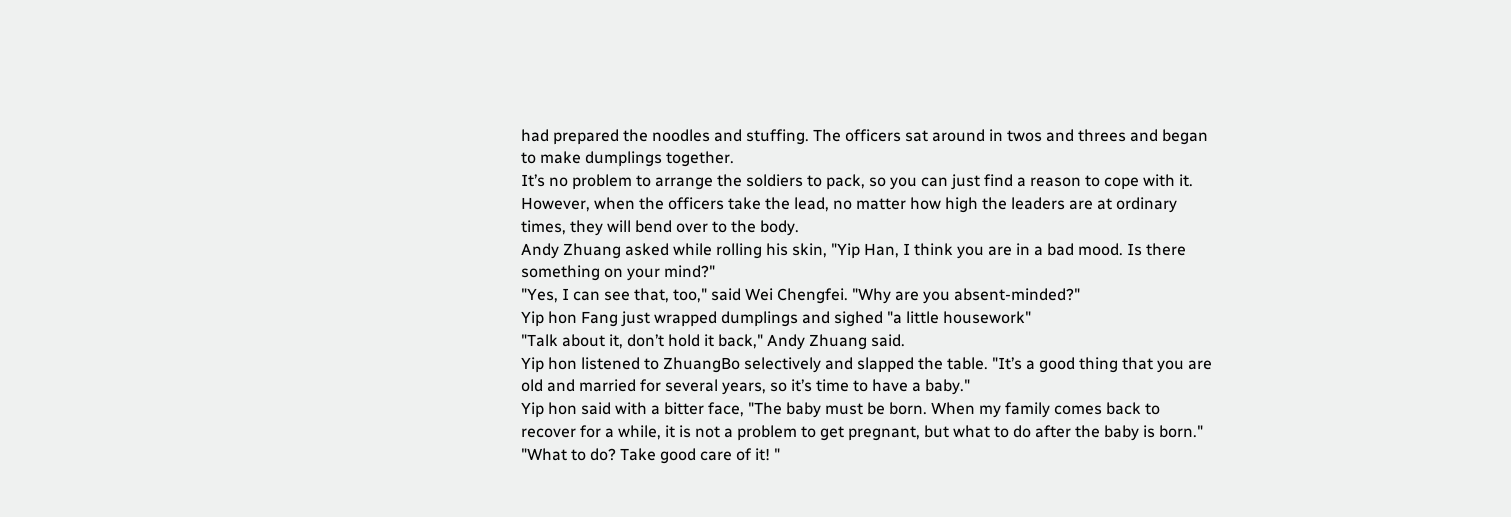had prepared the noodles and stuffing. The officers sat around in twos and threes and began to make dumplings together.
It’s no problem to arrange the soldiers to pack, so you can just find a reason to cope with it. However, when the officers take the lead, no matter how high the leaders are at ordinary times, they will bend over to the body.
Andy Zhuang asked while rolling his skin, "Yip Han, I think you are in a bad mood. Is there something on your mind?"
"Yes, I can see that, too," said Wei Chengfei. "Why are you absent-minded?"
Yip hon Fang just wrapped dumplings and sighed "a little housework"
"Talk about it, don’t hold it back," Andy Zhuang said.
Yip hon listened to ZhuangBo selectively and slapped the table. "It’s a good thing that you are old and married for several years, so it’s time to have a baby."
Yip hon said with a bitter face, "The baby must be born. When my family comes back to recover for a while, it is not a problem to get pregnant, but what to do after the baby is born."
"What to do? Take good care of it! "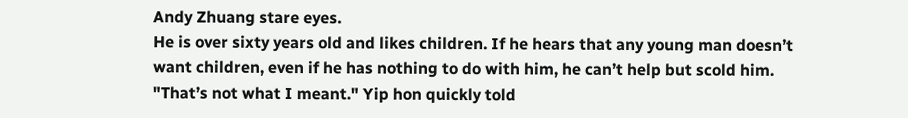Andy Zhuang stare eyes.
He is over sixty years old and likes children. If he hears that any young man doesn’t want children, even if he has nothing to do with him, he can’t help but scold him.
"That’s not what I meant." Yip hon quickly told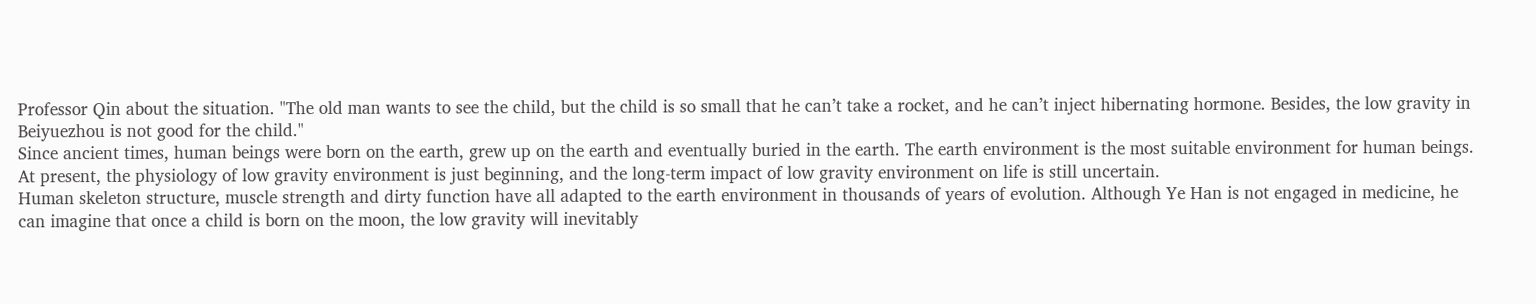Professor Qin about the situation. "The old man wants to see the child, but the child is so small that he can’t take a rocket, and he can’t inject hibernating hormone. Besides, the low gravity in Beiyuezhou is not good for the child."
Since ancient times, human beings were born on the earth, grew up on the earth and eventually buried in the earth. The earth environment is the most suitable environment for human beings.
At present, the physiology of low gravity environment is just beginning, and the long-term impact of low gravity environment on life is still uncertain.
Human skeleton structure, muscle strength and dirty function have all adapted to the earth environment in thousands of years of evolution. Although Ye Han is not engaged in medicine, he can imagine that once a child is born on the moon, the low gravity will inevitably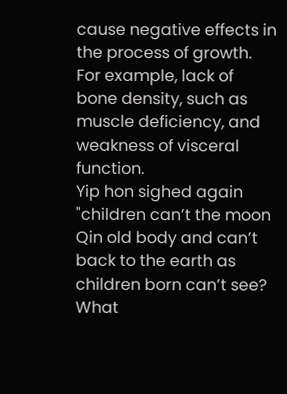cause negative effects in the process of growth.
For example, lack of bone density, such as muscle deficiency, and weakness of visceral function.
Yip hon sighed again "children can’t the moon Qin old body and can’t back to the earth as children born can’t see? What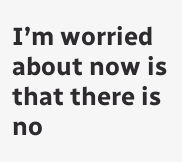I’m worried about now is that there is no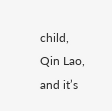child, Qin Lao, and it’s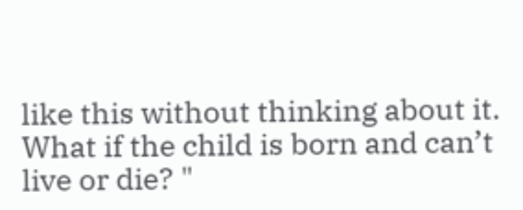like this without thinking about it. What if the child is born and can’t live or die? "